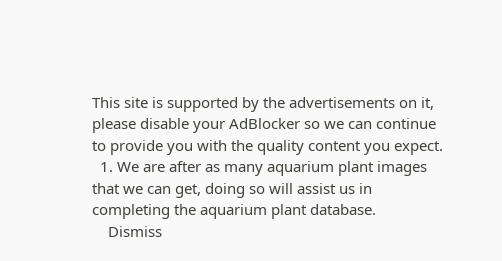This site is supported by the advertisements on it, please disable your AdBlocker so we can continue to provide you with the quality content you expect.
  1. We are after as many aquarium plant images that we can get, doing so will assist us in completing the aquarium plant database.
    Dismiss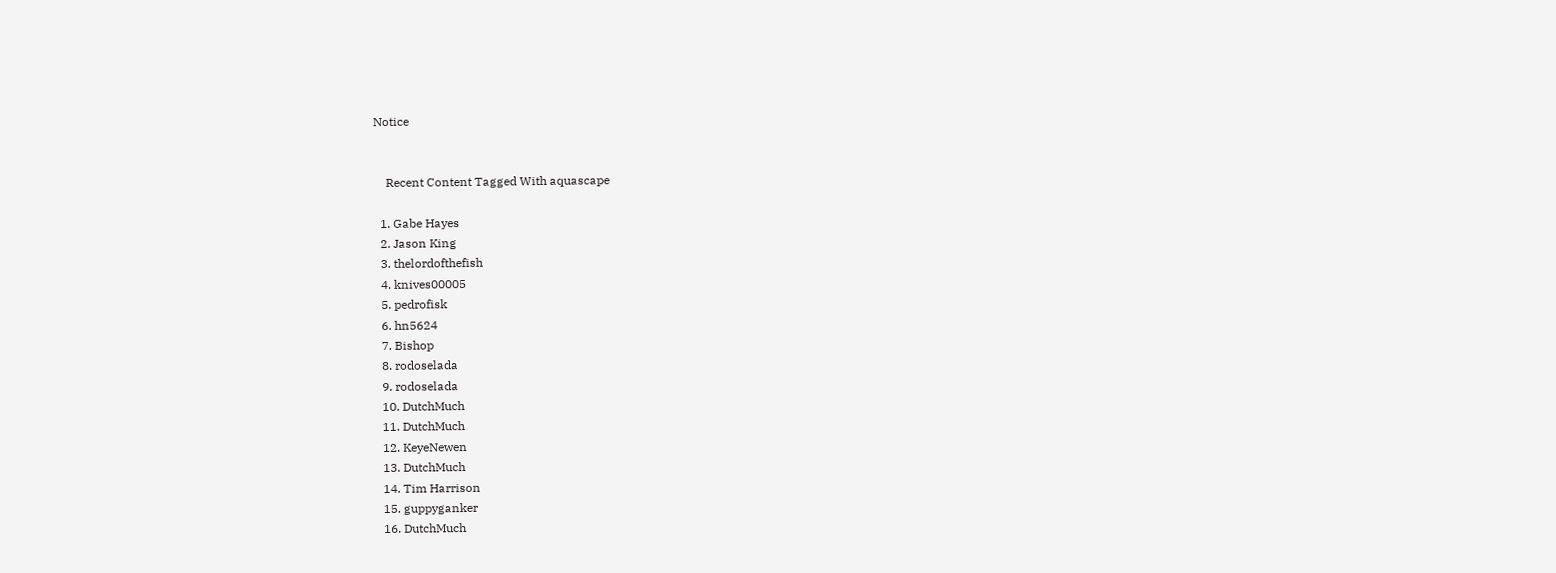Notice


    Recent Content Tagged With aquascape

  1. Gabe Hayes
  2. Jason King
  3. thelordofthefish
  4. knives00005
  5. pedrofisk
  6. hn5624
  7. Bishop
  8. rodoselada
  9. rodoselada
  10. DutchMuch
  11. DutchMuch
  12. KeyeNewen
  13. DutchMuch
  14. Tim Harrison
  15. guppyganker
  16. DutchMuch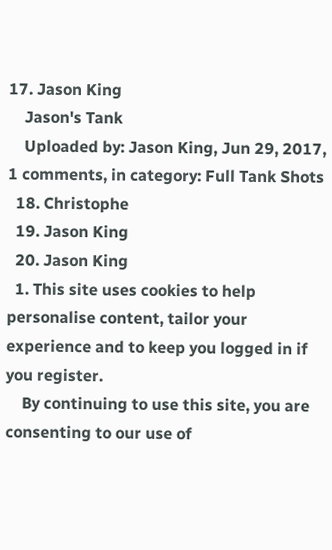17. Jason King
    Jason's Tank
    Uploaded by: Jason King, Jun 29, 2017, 1 comments, in category: Full Tank Shots
  18. Christophe
  19. Jason King
  20. Jason King
  1. This site uses cookies to help personalise content, tailor your experience and to keep you logged in if you register.
    By continuing to use this site, you are consenting to our use of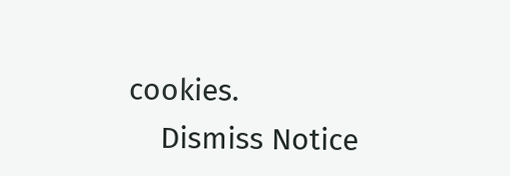cookies.
    Dismiss Notice